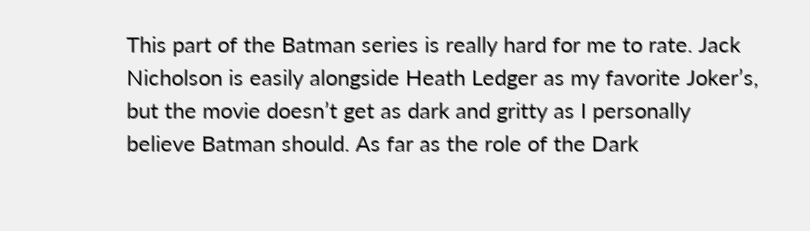This part of the Batman series is really hard for me to rate. Jack Nicholson is easily alongside Heath Ledger as my favorite Joker’s, but the movie doesn’t get as dark and gritty as I personally believe Batman should. As far as the role of the Dark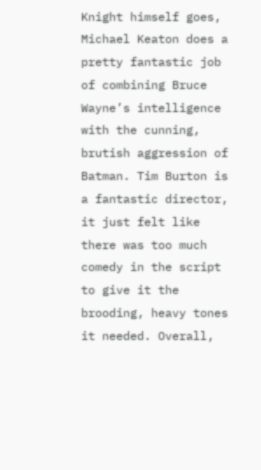Knight himself goes, Michael Keaton does a pretty fantastic job of combining Bruce Wayne’s intelligence with the cunning, brutish aggression of Batman. Tim Burton is a fantastic director, it just felt like there was too much comedy in the script to give it the brooding, heavy tones it needed. Overall,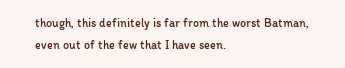though, this definitely is far from the worst Batman, even out of the few that I have seen.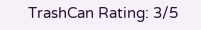TrashCan Rating: 3/5